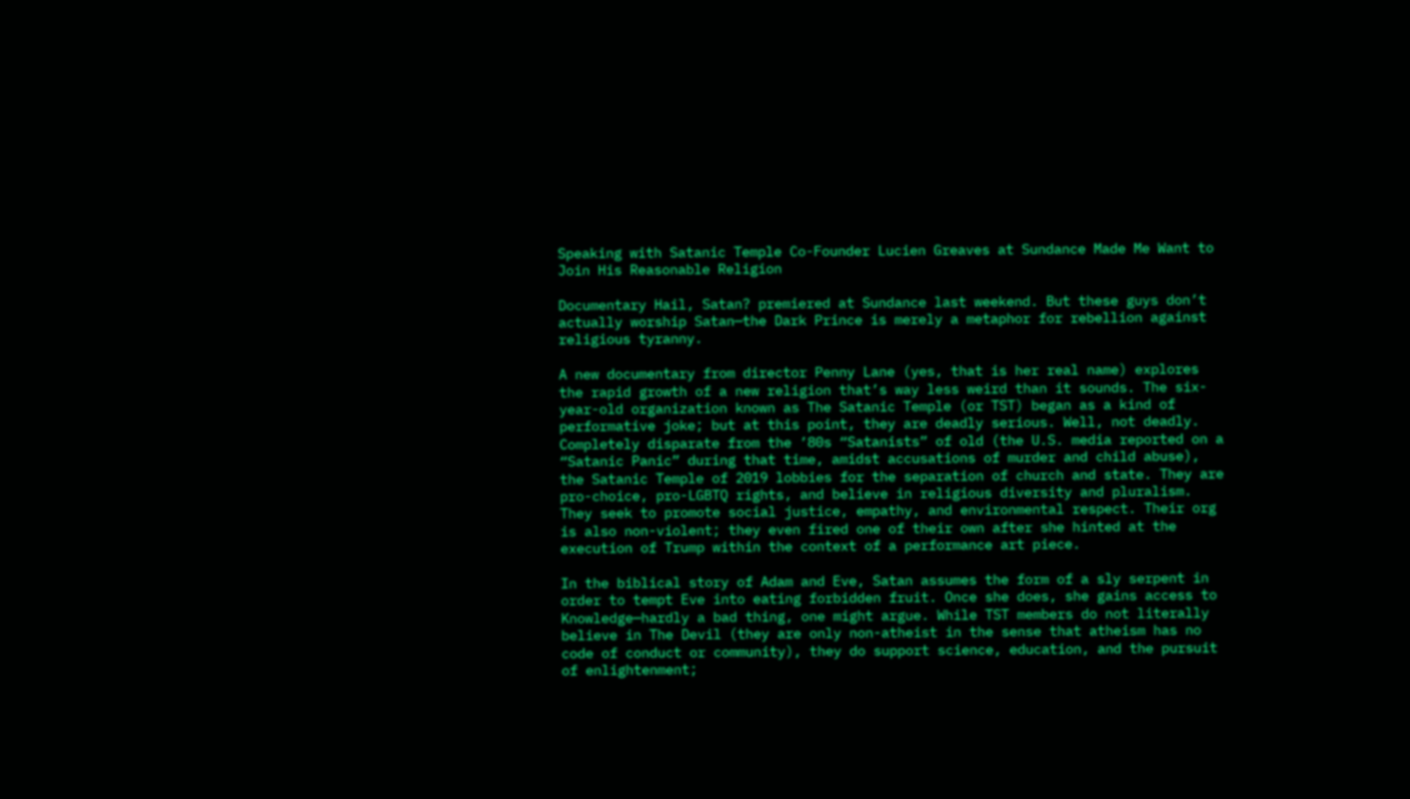Speaking with Satanic Temple Co-Founder Lucien Greaves at Sundance Made Me Want to Join His Reasonable Religion

Documentary Hail, Satan? premiered at Sundance last weekend. But these guys don’t actually worship Satan—the Dark Prince is merely a metaphor for rebellion against religious tyranny.

A new documentary from director Penny Lane (yes, that is her real name) explores the rapid growth of a new religion that’s way less weird than it sounds. The six-year-old organization known as The Satanic Temple (or TST) began as a kind of performative joke; but at this point, they are deadly serious. Well, not deadly. Completely disparate from the ’80s “Satanists” of old (the U.S. media reported on a “Satanic Panic” during that time, amidst accusations of murder and child abuse), the Satanic Temple of 2019 lobbies for the separation of church and state. They are pro-choice, pro-LGBTQ rights, and believe in religious diversity and pluralism. They seek to promote social justice, empathy, and environmental respect. Their org is also non-violent; they even fired one of their own after she hinted at the execution of Trump within the context of a performance art piece.

In the biblical story of Adam and Eve, Satan assumes the form of a sly serpent in order to tempt Eve into eating forbidden fruit. Once she does, she gains access to Knowledge—hardly a bad thing, one might argue. While TST members do not literally believe in The Devil (they are only non-atheist in the sense that atheism has no code of conduct or community), they do support science, education, and the pursuit of enlightenment;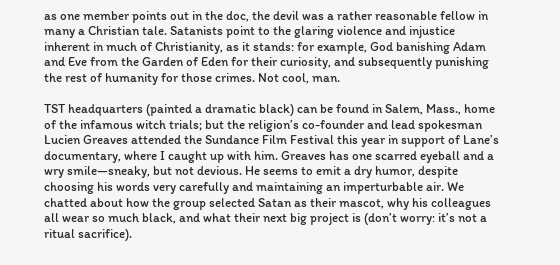as one member points out in the doc, the devil was a rather reasonable fellow in many a Christian tale. Satanists point to the glaring violence and injustice inherent in much of Christianity, as it stands: for example, God banishing Adam and Eve from the Garden of Eden for their curiosity, and subsequently punishing the rest of humanity for those crimes. Not cool, man.

TST headquarters (painted a dramatic black) can be found in Salem, Mass., home of the infamous witch trials; but the religion’s co-founder and lead spokesman Lucien Greaves attended the Sundance Film Festival this year in support of Lane’s documentary, where I caught up with him. Greaves has one scarred eyeball and a wry smile—sneaky, but not devious. He seems to emit a dry humor, despite choosing his words very carefully and maintaining an imperturbable air. We chatted about how the group selected Satan as their mascot, why his colleagues all wear so much black, and what their next big project is (don’t worry: it’s not a ritual sacrifice).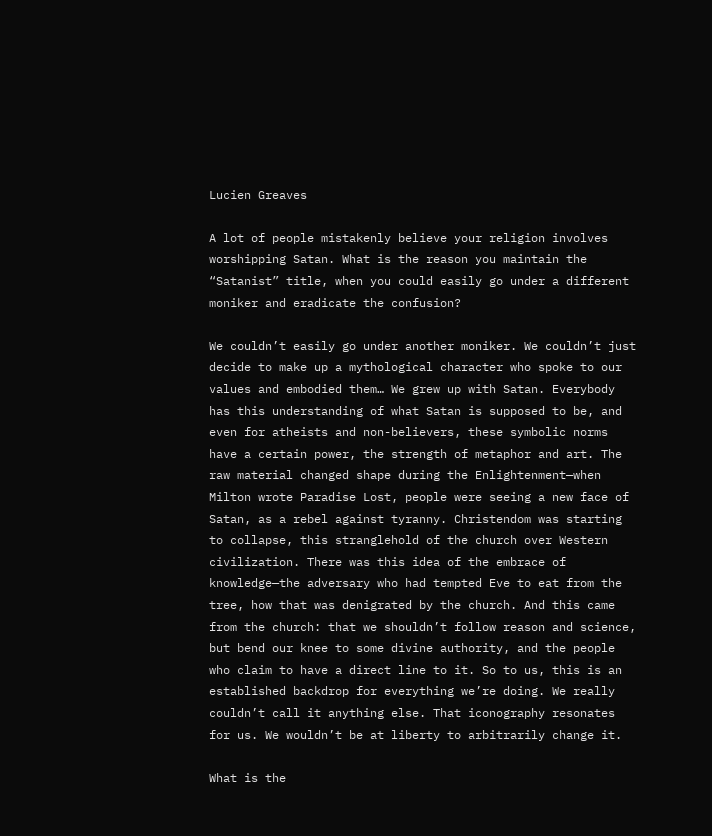Lucien Greaves

A lot of people mistakenly believe your religion involves worshipping Satan. What is the reason you maintain the “Satanist” title, when you could easily go under a different moniker and eradicate the confusion?

We couldn’t easily go under another moniker. We couldn’t just decide to make up a mythological character who spoke to our values and embodied them… We grew up with Satan. Everybody has this understanding of what Satan is supposed to be, and even for atheists and non-believers, these symbolic norms have a certain power, the strength of metaphor and art. The raw material changed shape during the Enlightenment—when Milton wrote Paradise Lost, people were seeing a new face of Satan, as a rebel against tyranny. Christendom was starting to collapse, this stranglehold of the church over Western civilization. There was this idea of the embrace of knowledge—the adversary who had tempted Eve to eat from the tree, how that was denigrated by the church. And this came from the church: that we shouldn’t follow reason and science, but bend our knee to some divine authority, and the people who claim to have a direct line to it. So to us, this is an established backdrop for everything we’re doing. We really couldn’t call it anything else. That iconography resonates for us. We wouldn’t be at liberty to arbitrarily change it.

What is the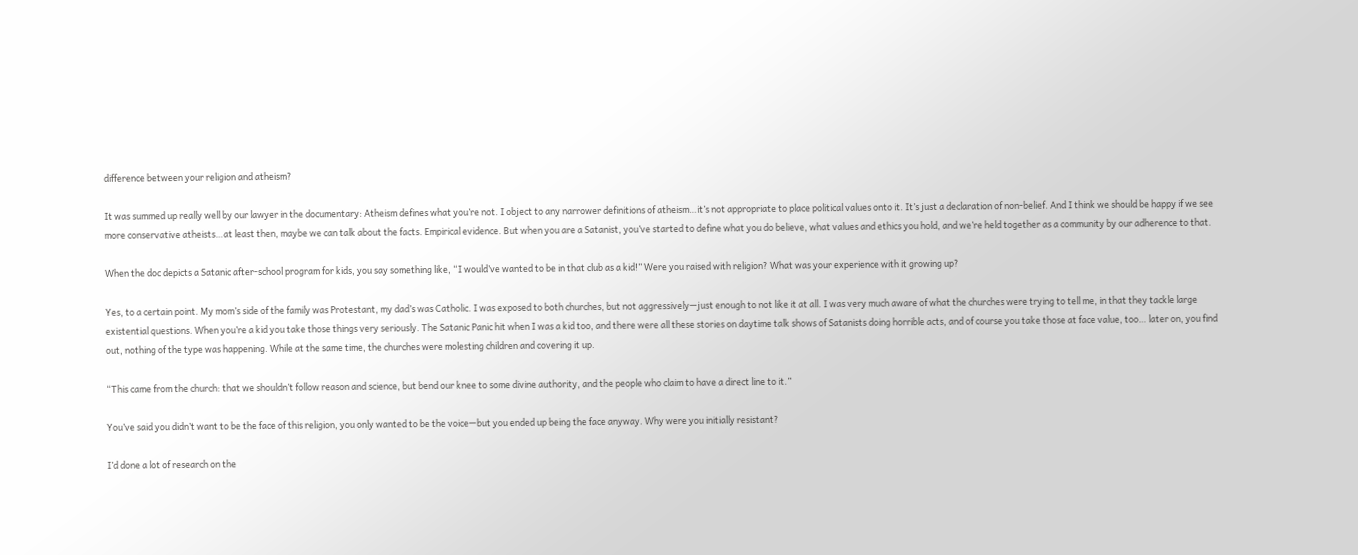difference between your religion and atheism?

It was summed up really well by our lawyer in the documentary: Atheism defines what you’re not. I object to any narrower definitions of atheism…it’s not appropriate to place political values onto it. It’s just a declaration of non-belief. And I think we should be happy if we see more conservative atheists…at least then, maybe we can talk about the facts. Empirical evidence. But when you are a Satanist, you’ve started to define what you do believe, what values and ethics you hold, and we’re held together as a community by our adherence to that.

When the doc depicts a Satanic after-school program for kids, you say something like, “I would’ve wanted to be in that club as a kid!” Were you raised with religion? What was your experience with it growing up?

Yes, to a certain point. My mom’s side of the family was Protestant, my dad’s was Catholic. I was exposed to both churches, but not aggressively—just enough to not like it at all. I was very much aware of what the churches were trying to tell me, in that they tackle large existential questions. When you’re a kid you take those things very seriously. The Satanic Panic hit when I was a kid too, and there were all these stories on daytime talk shows of Satanists doing horrible acts, and of course you take those at face value, too… later on, you find out, nothing of the type was happening. While at the same time, the churches were molesting children and covering it up.

“This came from the church: that we shouldn’t follow reason and science, but bend our knee to some divine authority, and the people who claim to have a direct line to it.”

You’ve said you didn’t want to be the face of this religion, you only wanted to be the voice—but you ended up being the face anyway. Why were you initially resistant?

I’d done a lot of research on the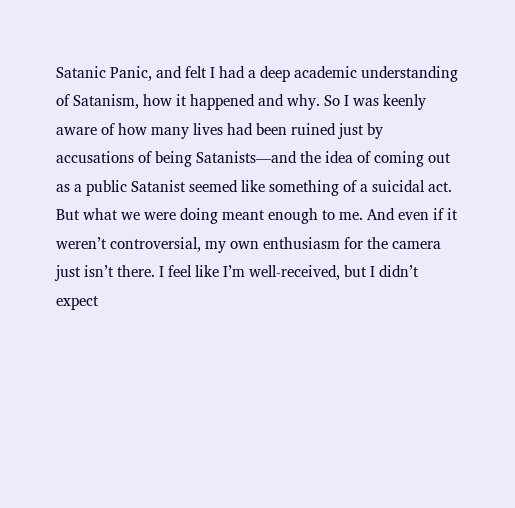Satanic Panic, and felt I had a deep academic understanding of Satanism, how it happened and why. So I was keenly aware of how many lives had been ruined just by accusations of being Satanists—and the idea of coming out as a public Satanist seemed like something of a suicidal act. But what we were doing meant enough to me. And even if it weren’t controversial, my own enthusiasm for the camera just isn’t there. I feel like I’m well-received, but I didn’t expect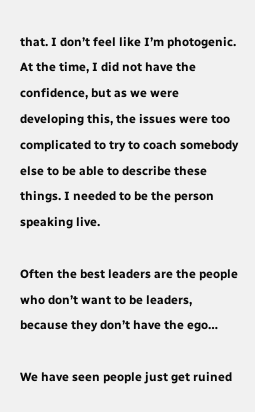that. I don’t feel like I’m photogenic. At the time, I did not have the confidence, but as we were developing this, the issues were too complicated to try to coach somebody else to be able to describe these things. I needed to be the person speaking live.

Often the best leaders are the people who don’t want to be leaders, because they don’t have the ego…

We have seen people just get ruined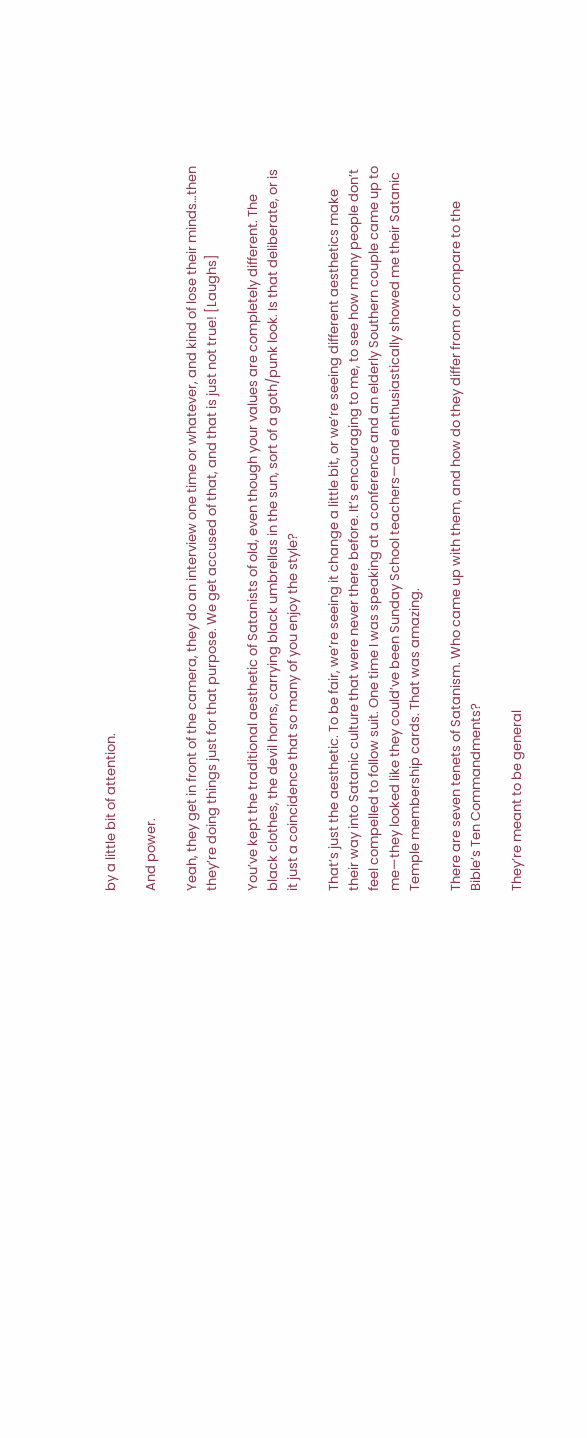by a little bit of attention.

And power.

Yeah, they get in front of the camera, they do an interview one time or whatever, and kind of lose their minds…then they’re doing things just for that purpose. We get accused of that, and that is just not true! [Laughs]

You’ve kept the traditional aesthetic of Satanists of old, even though your values are completely different. The black clothes, the devil horns, carrying black umbrellas in the sun, sort of a goth/punk look. Is that deliberate, or is it just a coincidence that so many of you enjoy the style?

That’s just the aesthetic. To be fair, we’re seeing it change a little bit, or we’re seeing different aesthetics make their way into Satanic culture that were never there before. It’s encouraging to me, to see how many people don’t feel compelled to follow suit. One time I was speaking at a conference and an elderly Southern couple came up to me—they looked like they could’ve been Sunday School teachers—and enthusiastically showed me their Satanic Temple membership cards. That was amazing.

There are seven tenets of Satanism. Who came up with them, and how do they differ from or compare to the Bible’s Ten Commandments?

They’re meant to be general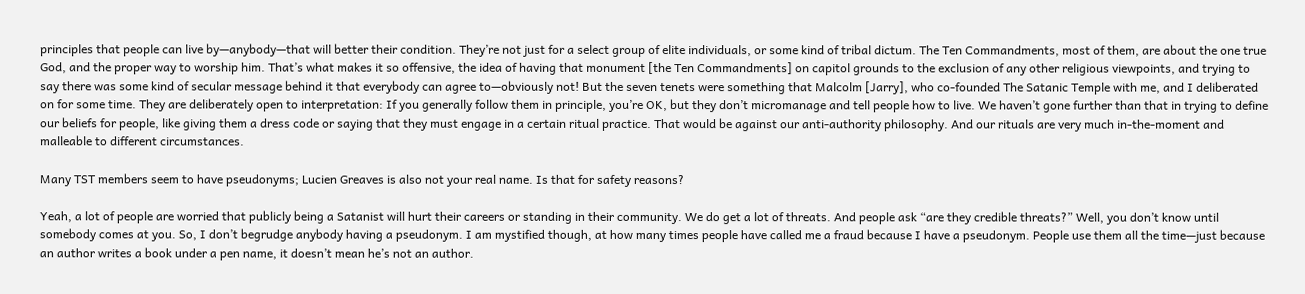principles that people can live by—anybody—that will better their condition. They’re not just for a select group of elite individuals, or some kind of tribal dictum. The Ten Commandments, most of them, are about the one true God, and the proper way to worship him. That’s what makes it so offensive, the idea of having that monument [the Ten Commandments] on capitol grounds to the exclusion of any other religious viewpoints, and trying to say there was some kind of secular message behind it that everybody can agree to—obviously not! But the seven tenets were something that Malcolm [Jarry], who co-founded The Satanic Temple with me, and I deliberated on for some time. They are deliberately open to interpretation: If you generally follow them in principle, you’re OK, but they don’t micromanage and tell people how to live. We haven’t gone further than that in trying to define our beliefs for people, like giving them a dress code or saying that they must engage in a certain ritual practice. That would be against our anti-authority philosophy. And our rituals are very much in-the-moment and malleable to different circumstances.

Many TST members seem to have pseudonyms; Lucien Greaves is also not your real name. Is that for safety reasons?

Yeah, a lot of people are worried that publicly being a Satanist will hurt their careers or standing in their community. We do get a lot of threats. And people ask “are they credible threats?” Well, you don’t know until somebody comes at you. So, I don’t begrudge anybody having a pseudonym. I am mystified though, at how many times people have called me a fraud because I have a pseudonym. People use them all the time—just because an author writes a book under a pen name, it doesn’t mean he’s not an author.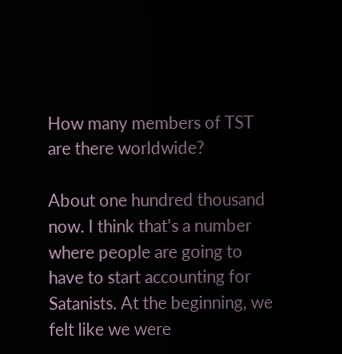How many members of TST are there worldwide?

About one hundred thousand now. I think that’s a number where people are going to have to start accounting for Satanists. At the beginning, we felt like we were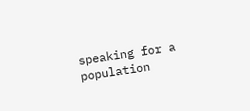speaking for a population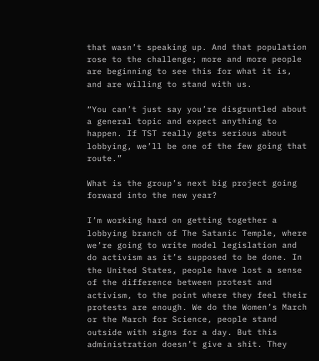that wasn’t speaking up. And that population rose to the challenge; more and more people are beginning to see this for what it is, and are willing to stand with us.

“You can’t just say you’re disgruntled about a general topic and expect anything to happen. If TST really gets serious about lobbying, we’ll be one of the few going that route.”

What is the group’s next big project going forward into the new year?

I’m working hard on getting together a lobbying branch of The Satanic Temple, where we’re going to write model legislation and do activism as it’s supposed to be done. In the United States, people have lost a sense of the difference between protest and activism, to the point where they feel their protests are enough. We do the Women’s March or the March for Science, people stand outside with signs for a day. But this administration doesn’t give a shit. They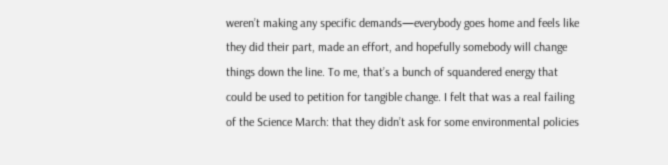weren’t making any specific demands—everybody goes home and feels like they did their part, made an effort, and hopefully somebody will change things down the line. To me, that’s a bunch of squandered energy that could be used to petition for tangible change. I felt that was a real failing of the Science March: that they didn’t ask for some environmental policies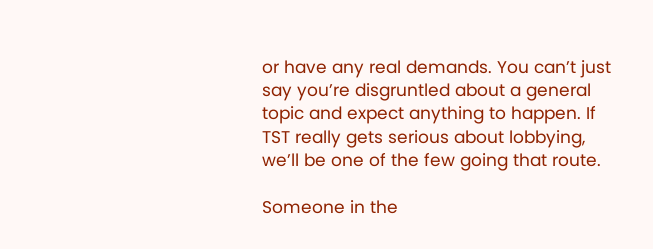or have any real demands. You can’t just say you’re disgruntled about a general topic and expect anything to happen. If TST really gets serious about lobbying, we’ll be one of the few going that route.

Someone in the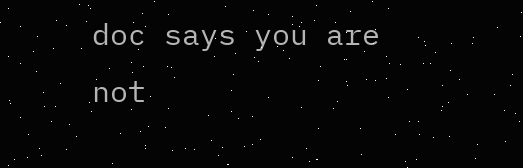doc says you are not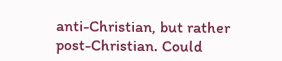anti-Christian, but rather post-Christian. Could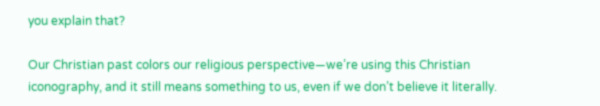you explain that?

Our Christian past colors our religious perspective—we’re using this Christian iconography, and it still means something to us, even if we don’t believe it literally.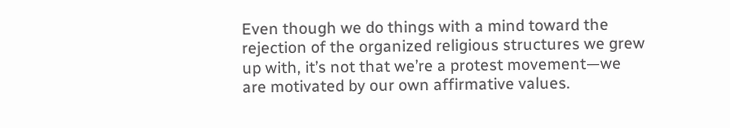Even though we do things with a mind toward the rejection of the organized religious structures we grew up with, it’s not that we’re a protest movement—we are motivated by our own affirmative values.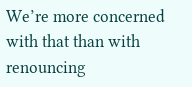We’re more concerned with that than with renouncing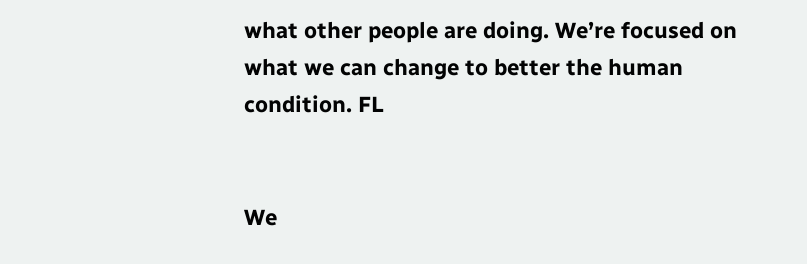what other people are doing. We’re focused on what we can change to better the human condition. FL


We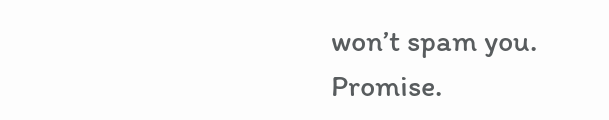won’t spam you. Promise.